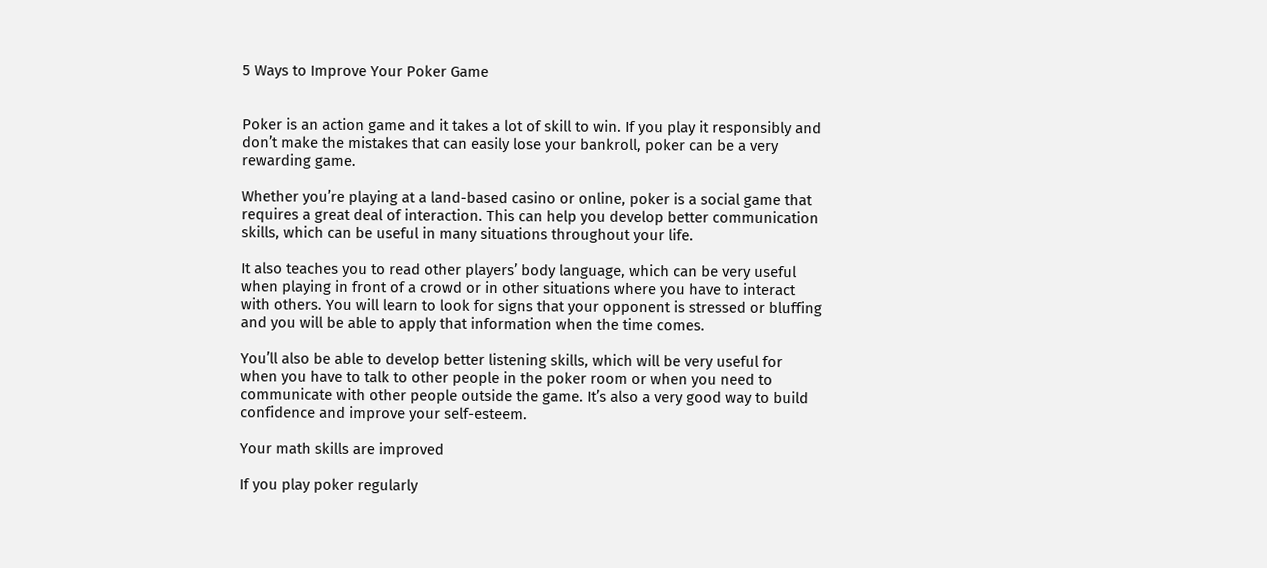5 Ways to Improve Your Poker Game


Poker is an action game and it takes a lot of skill to win. If you play it responsibly and don’t make the mistakes that can easily lose your bankroll, poker can be a very rewarding game.

Whether you’re playing at a land-based casino or online, poker is a social game that requires a great deal of interaction. This can help you develop better communication skills, which can be useful in many situations throughout your life.

It also teaches you to read other players’ body language, which can be very useful when playing in front of a crowd or in other situations where you have to interact with others. You will learn to look for signs that your opponent is stressed or bluffing and you will be able to apply that information when the time comes.

You’ll also be able to develop better listening skills, which will be very useful for when you have to talk to other people in the poker room or when you need to communicate with other people outside the game. It’s also a very good way to build confidence and improve your self-esteem.

Your math skills are improved

If you play poker regularly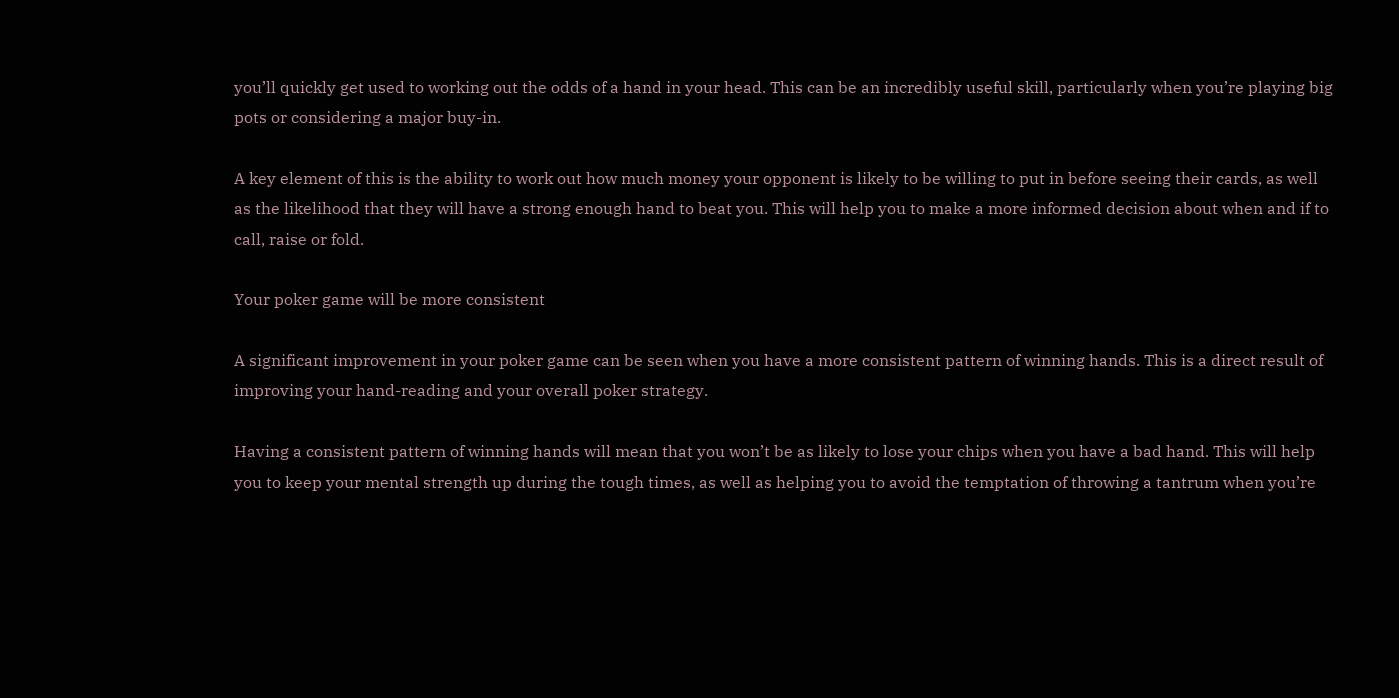you’ll quickly get used to working out the odds of a hand in your head. This can be an incredibly useful skill, particularly when you’re playing big pots or considering a major buy-in.

A key element of this is the ability to work out how much money your opponent is likely to be willing to put in before seeing their cards, as well as the likelihood that they will have a strong enough hand to beat you. This will help you to make a more informed decision about when and if to call, raise or fold.

Your poker game will be more consistent

A significant improvement in your poker game can be seen when you have a more consistent pattern of winning hands. This is a direct result of improving your hand-reading and your overall poker strategy.

Having a consistent pattern of winning hands will mean that you won’t be as likely to lose your chips when you have a bad hand. This will help you to keep your mental strength up during the tough times, as well as helping you to avoid the temptation of throwing a tantrum when you’re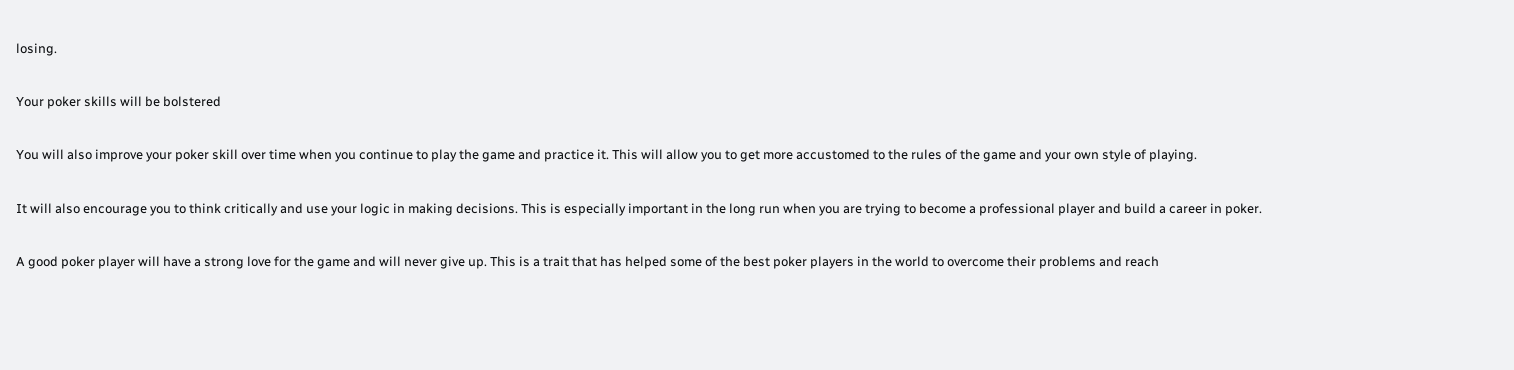losing.

Your poker skills will be bolstered

You will also improve your poker skill over time when you continue to play the game and practice it. This will allow you to get more accustomed to the rules of the game and your own style of playing.

It will also encourage you to think critically and use your logic in making decisions. This is especially important in the long run when you are trying to become a professional player and build a career in poker.

A good poker player will have a strong love for the game and will never give up. This is a trait that has helped some of the best poker players in the world to overcome their problems and reach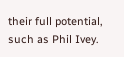their full potential, such as Phil Ivey.